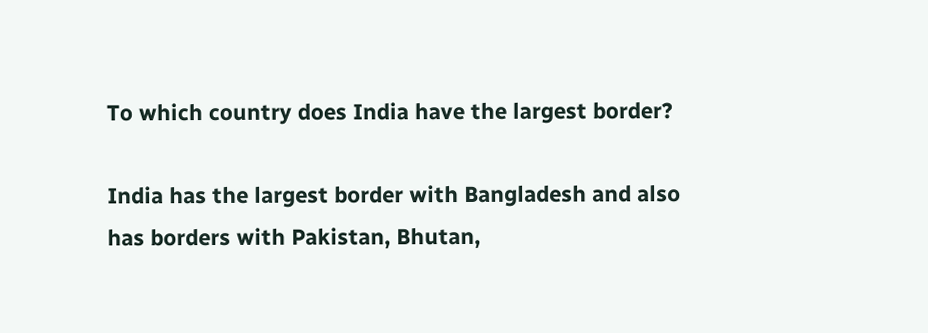To which country does India have the largest border?

India has the largest border with Bangladesh and also has borders with Pakistan, Bhutan,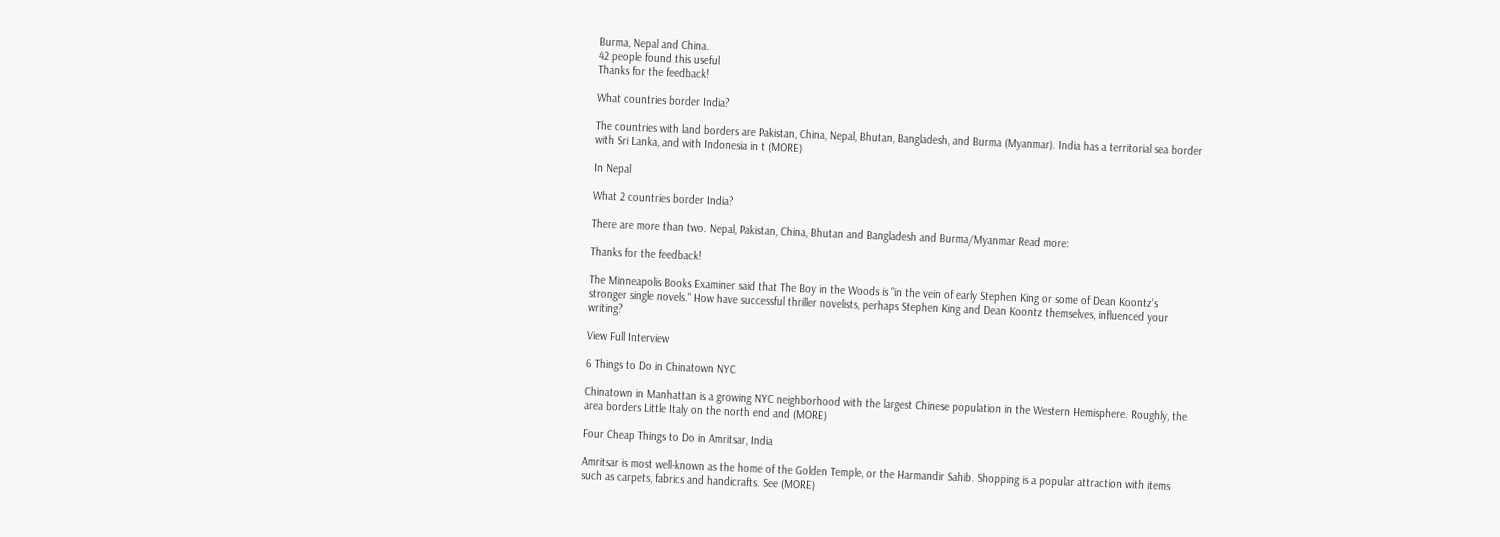Burma, Nepal and China.
42 people found this useful
Thanks for the feedback!

What countries border India?

The countries with land borders are Pakistan, China, Nepal, Bhutan, Bangladesh, and Burma (Myanmar). India has a territorial sea border with Sri Lanka, and with Indonesia in t (MORE)

In Nepal

What 2 countries border India?

There are more than two. Nepal, Pakistan, China, Bhutan and Bangladesh and Burma/Myanmar Read more:

Thanks for the feedback!

The Minneapolis Books Examiner said that The Boy in the Woods is "in the vein of early Stephen King or some of Dean Koontz's stronger single novels." How have successful thriller novelists, perhaps Stephen King and Dean Koontz themselves, influenced your writing?

View Full Interview

6 Things to Do in Chinatown NYC

Chinatown in Manhattan is a growing NYC neighborhood with the largest Chinese population in the Western Hemisphere. Roughly, the area borders Little Italy on the north end and (MORE)

Four Cheap Things to Do in Amritsar, India

Amritsar is most well-known as the home of the Golden Temple, or the Harmandir Sahib. Shopping is a popular attraction with items such as carpets, fabrics and handicrafts. See (MORE)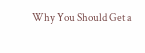Why You Should Get a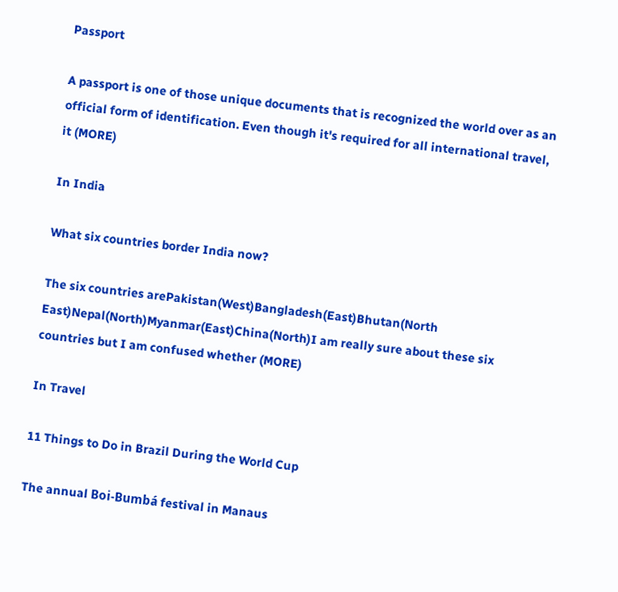Passport

A passport is one of those unique documents that is recognized the world over as an official form of identification. Even though it's required for all international travel, it (MORE)

In India

What six countries border India now?

The six countries arePakistan(West)Bangladesh(East)Bhutan(North East)Nepal(North)Myanmar(East)China(North)I am really sure about these six countries but I am confused whether (MORE)

In Travel

11 Things to Do in Brazil During the World Cup

The annual Boi-Bumbá festival in Manaus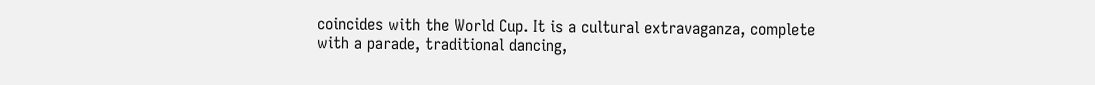coincides with the World Cup. It is a cultural extravaganza, complete with a parade, traditional dancing,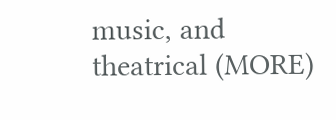music, and theatrical (MORE)